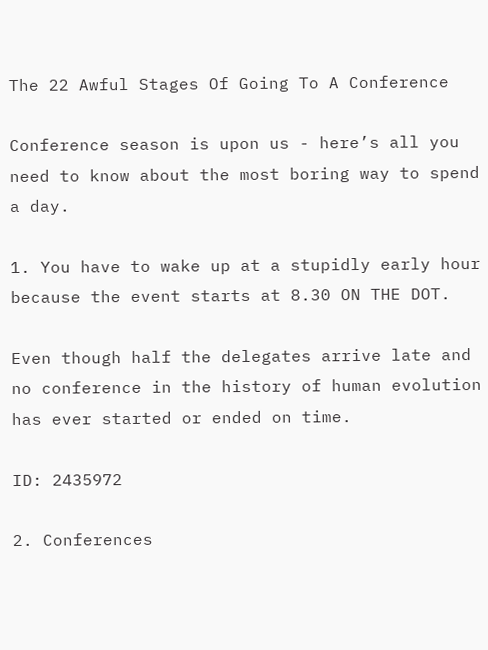The 22 Awful Stages Of Going To A Conference

Conference season is upon us - here’s all you need to know about the most boring way to spend a day.

1. You have to wake up at a stupidly early hour because the event starts at 8.30 ON THE DOT.

Even though half the delegates arrive late and no conference in the history of human evolution has ever started or ended on time.

ID: 2435972

2. Conferences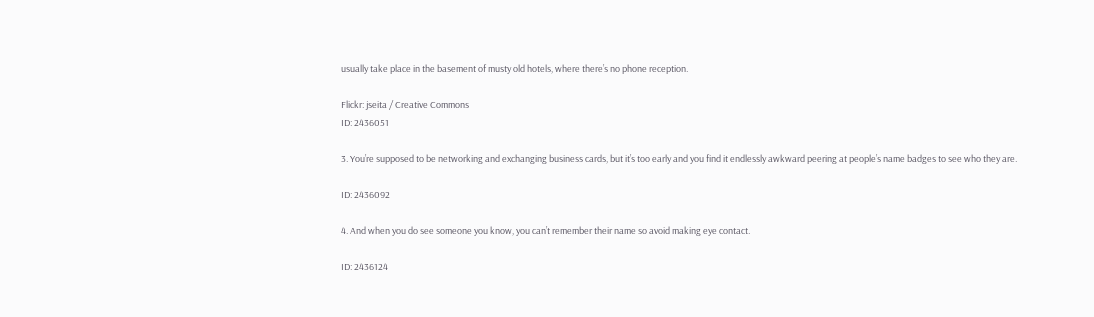usually take place in the basement of musty old hotels, where there’s no phone reception.

Flickr: jseita / Creative Commons
ID: 2436051

3. You’re supposed to be networking and exchanging business cards, but it’s too early and you find it endlessly awkward peering at people’s name badges to see who they are.

ID: 2436092

4. And when you do see someone you know, you can’t remember their name so avoid making eye contact.

ID: 2436124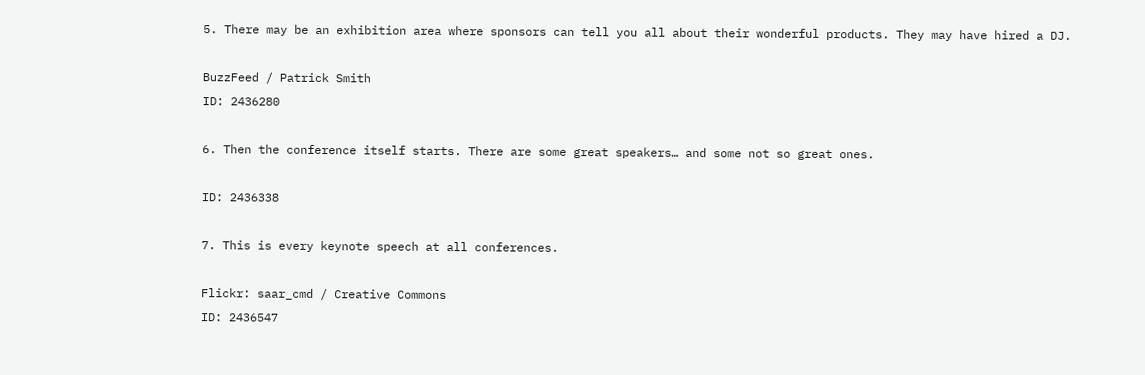5. There may be an exhibition area where sponsors can tell you all about their wonderful products. They may have hired a DJ.

BuzzFeed / Patrick Smith
ID: 2436280

6. Then the conference itself starts. There are some great speakers… and some not so great ones.

ID: 2436338

7. This is every keynote speech at all conferences.

Flickr: saar_cmd / Creative Commons
ID: 2436547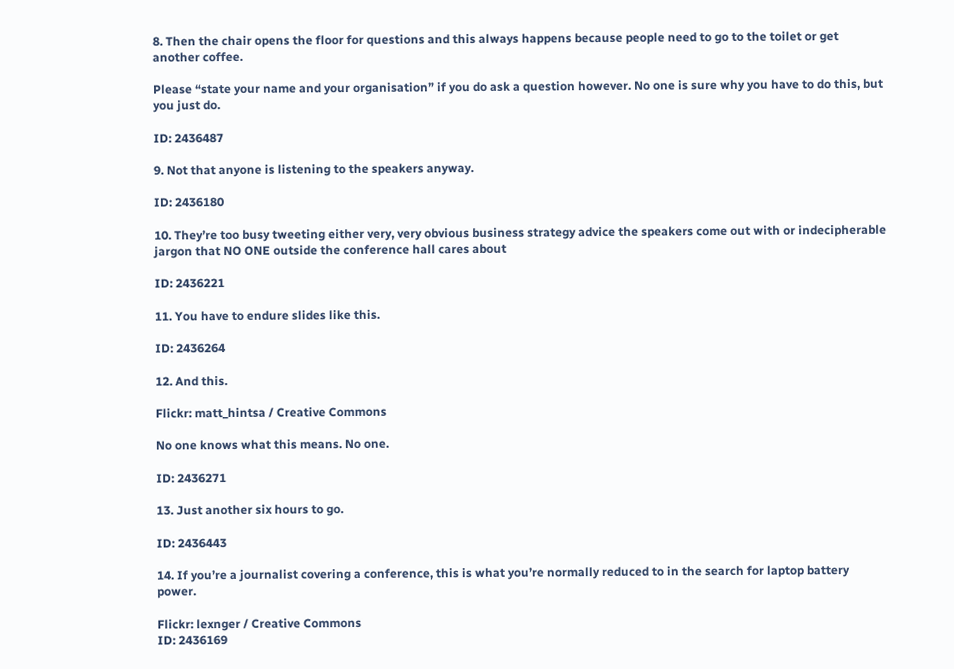8. Then the chair opens the floor for questions and this always happens because people need to go to the toilet or get another coffee.

Please “state your name and your organisation” if you do ask a question however. No one is sure why you have to do this, but you just do.

ID: 2436487

9. Not that anyone is listening to the speakers anyway.

ID: 2436180

10. They’re too busy tweeting either very, very obvious business strategy advice the speakers come out with or indecipherable jargon that NO ONE outside the conference hall cares about

ID: 2436221

11. You have to endure slides like this.

ID: 2436264

12. And this.

Flickr: matt_hintsa / Creative Commons

No one knows what this means. No one.

ID: 2436271

13. Just another six hours to go.

ID: 2436443

14. If you’re a journalist covering a conference, this is what you’re normally reduced to in the search for laptop battery power.

Flickr: lexnger / Creative Commons
ID: 2436169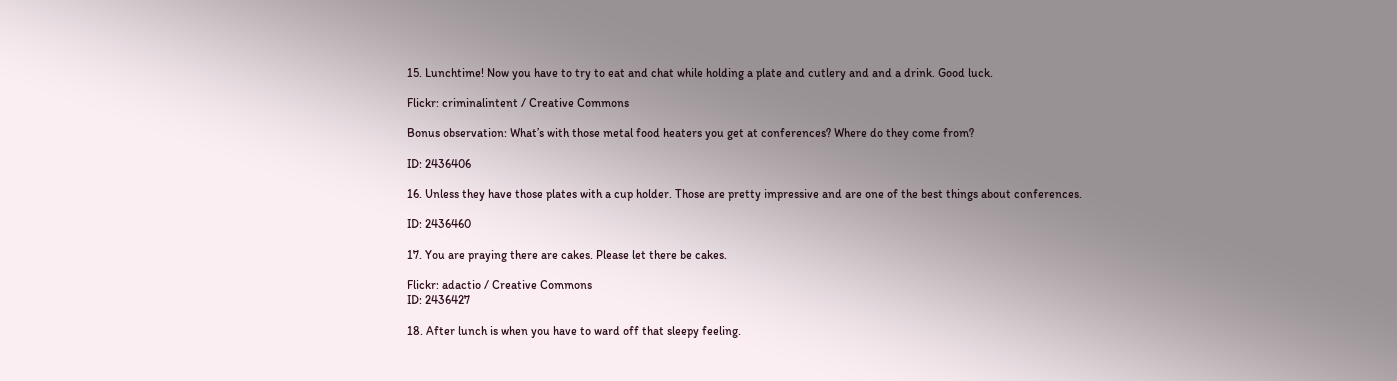15. Lunchtime! Now you have to try to eat and chat while holding a plate and cutlery and and a drink. Good luck.

Flickr: criminalintent / Creative Commons

Bonus observation: What’s with those metal food heaters you get at conferences? Where do they come from?

ID: 2436406

16. Unless they have those plates with a cup holder. Those are pretty impressive and are one of the best things about conferences.

ID: 2436460

17. You are praying there are cakes. Please let there be cakes.

Flickr: adactio / Creative Commons
ID: 2436427

18. After lunch is when you have to ward off that sleepy feeling.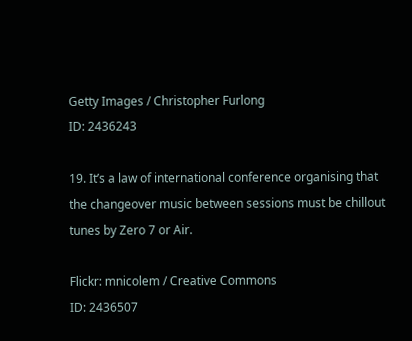Getty Images / Christopher Furlong
ID: 2436243

19. It’s a law of international conference organising that the changeover music between sessions must be chillout tunes by Zero 7 or Air.

Flickr: mnicolem / Creative Commons
ID: 2436507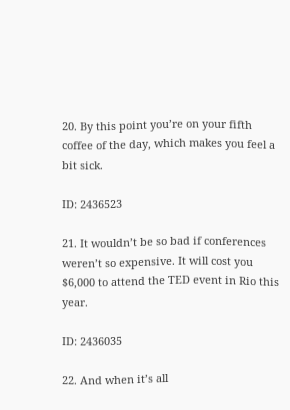20. By this point you’re on your fifth coffee of the day, which makes you feel a bit sick.

ID: 2436523

21. It wouldn’t be so bad if conferences weren’t so expensive. It will cost you $6,000 to attend the TED event in Rio this year.

ID: 2436035

22. And when it’s all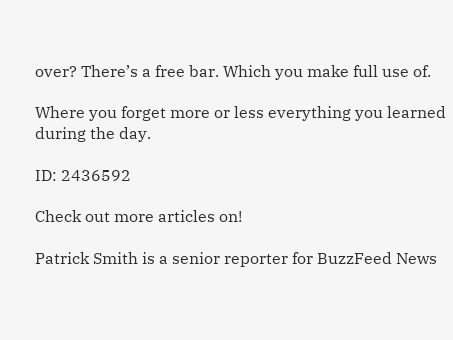over? There’s a free bar. Which you make full use of.

Where you forget more or less everything you learned during the day.

ID: 2436592

Check out more articles on!

Patrick Smith is a senior reporter for BuzzFeed News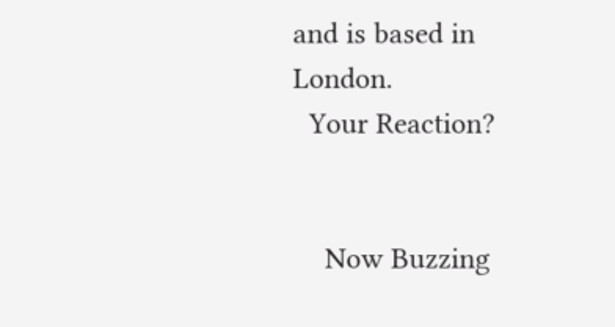and is based in London.
  Your Reaction?


    Now Buzzing